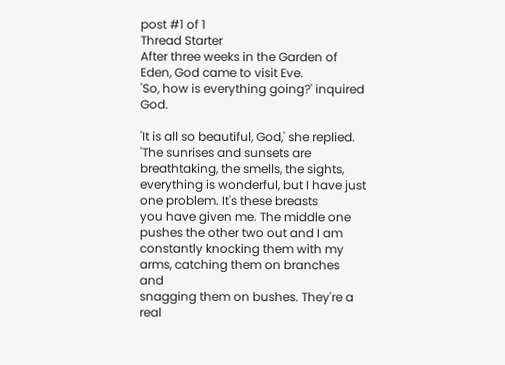post #1 of 1
Thread Starter
After three weeks in the Garden of Eden, God came to visit Eve.
'So, how is everything going?' inquired God.

'It is all so beautiful, God,' she replied.
'The sunrises and sunsets are breathtaking, the smells, the sights,
everything is wonderful, but I have just one problem. It's these breasts
you have given me. The middle one pushes the other two out and I am
constantly knocking them with my arms, catching them on branches and
snagging them on bushes. They're a real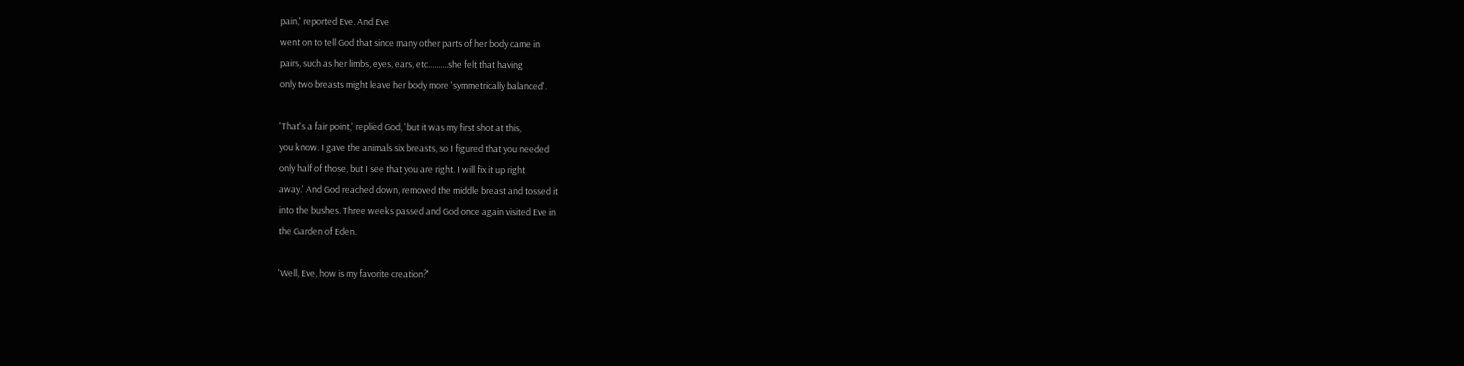pain,' reported Eve. And Eve
went on to tell God that since many other parts of her body came in
pairs, such as her limbs, eyes, ears, etc..........she felt that having
only two breasts might leave her body more 'symmetrically balanced'.

'That's a fair point,' replied God, 'but it was my first shot at this,
you know. I gave the animals six breasts, so I figured that you needed
only half of those, but I see that you are right. I will fix it up right
away.' And God reached down, removed the middle breast and tossed it
into the bushes. Three weeks passed and God once again visited Eve in
the Garden of Eden.

'Well, Eve, how is my favorite creation?'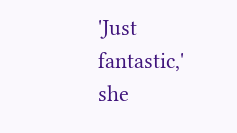'Just fantastic,' she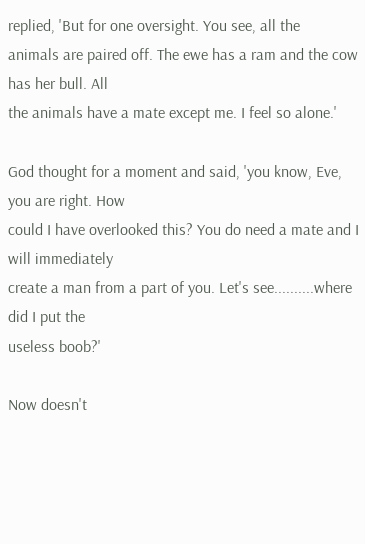replied, 'But for one oversight. You see, all the
animals are paired off. The ewe has a ram and the cow has her bull. All
the animals have a mate except me. I feel so alone.'

God thought for a moment and said, 'you know, Eve, you are right. How
could I have overlooked this? You do need a mate and I will immediately
create a man from a part of you. Let's see..........where did I put the
useless boob?'

Now doesn't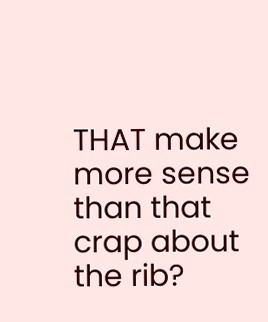THAT make more sense than that crap about the rib?